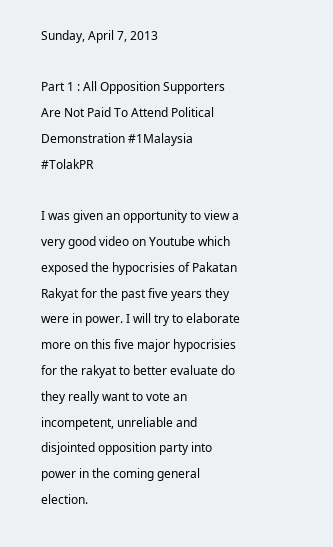Sunday, April 7, 2013

Part 1 : All Opposition Supporters Are Not Paid To Attend Political Demonstration #1Malaysia #TolakPR

I was given an opportunity to view a very good video on Youtube which exposed the hypocrisies of Pakatan Rakyat for the past five years they were in power. I will try to elaborate more on this five major hypocrisies for the rakyat to better evaluate do they really want to vote an incompetent, unreliable and disjointed opposition party into power in the coming general election.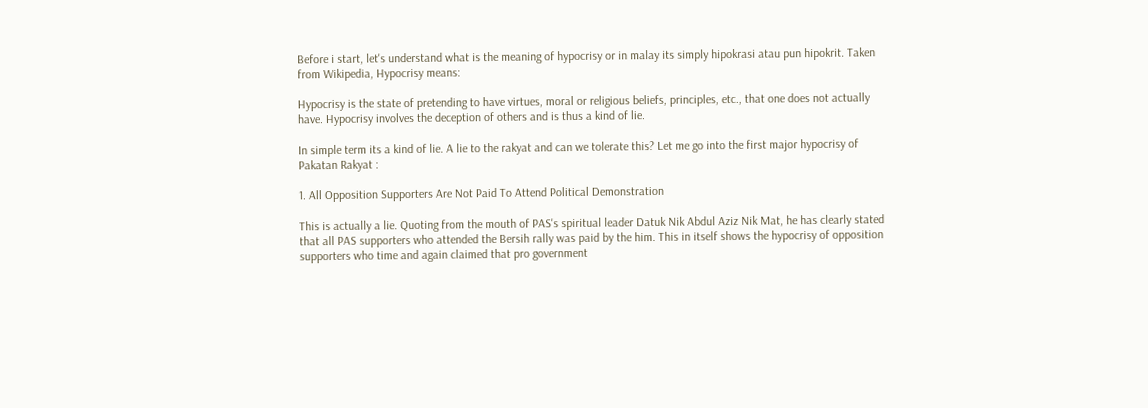Before i start, let's understand what is the meaning of hypocrisy or in malay its simply hipokrasi atau pun hipokrit. Taken from Wikipedia, Hypocrisy means:

Hypocrisy is the state of pretending to have virtues, moral or religious beliefs, principles, etc., that one does not actually have. Hypocrisy involves the deception of others and is thus a kind of lie.

In simple term its a kind of lie. A lie to the rakyat and can we tolerate this? Let me go into the first major hypocrisy of Pakatan Rakyat :

1. All Opposition Supporters Are Not Paid To Attend Political Demonstration

This is actually a lie. Quoting from the mouth of PAS's spiritual leader Datuk Nik Abdul Aziz Nik Mat, he has clearly stated that all PAS supporters who attended the Bersih rally was paid by the him. This in itself shows the hypocrisy of opposition supporters who time and again claimed that pro government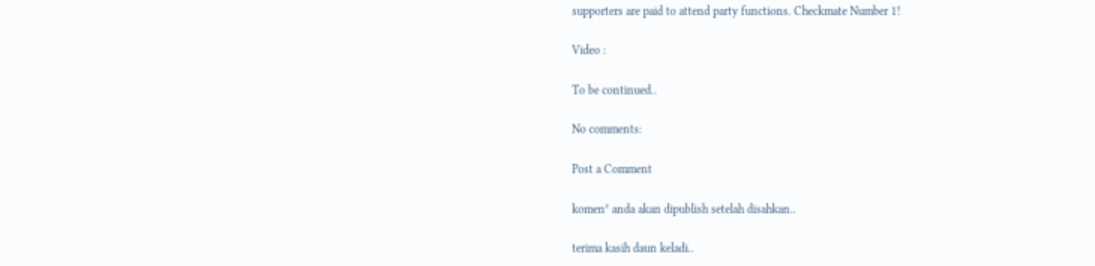supporters are paid to attend party functions. Checkmate Number 1!

Video :

To be continued..

No comments:

Post a Comment

komen² anda akan dipublish setelah disahkan..

terima kasih daun keladi..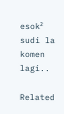esok² sudi la komen lagi..

Related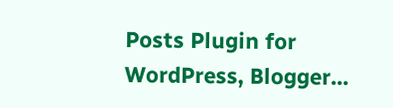Posts Plugin for WordPress, Blogger...